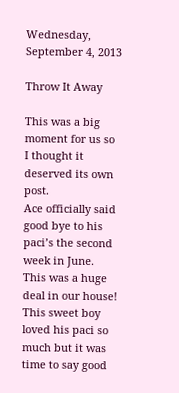Wednesday, September 4, 2013

Throw It Away

This was a big moment for us so I thought it deserved its own post.
Ace officially said good bye to his paci’s the second week in June. This was a huge deal in our house!
This sweet boy loved his paci so much but it was time to say good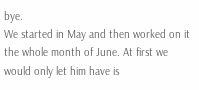bye.
We started in May and then worked on it the whole month of June. At first we would only let him have is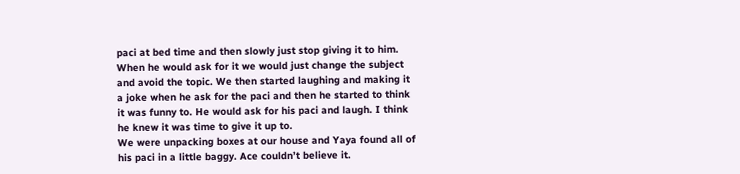paci at bed time and then slowly just stop giving it to him. When he would ask for it we would just change the subject and avoid the topic. We then started laughing and making it a joke when he ask for the paci and then he started to think it was funny to. He would ask for his paci and laugh. I think he knew it was time to give it up to.
We were unpacking boxes at our house and Yaya found all of his paci in a little baggy. Ace couldn’t believe it.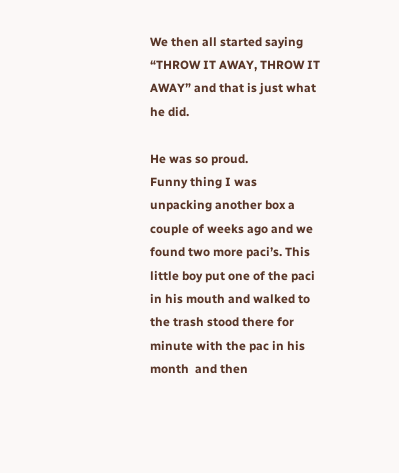We then all started saying “THROW IT AWAY, THROW IT AWAY” and that is just what he did.

He was so proud.
Funny thing I was unpacking another box a couple of weeks ago and we found two more paci’s. This little boy put one of the paci in his mouth and walked to the trash stood there for minute with the pac in his month  and then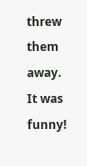threw them away. It was funny!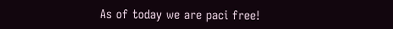As of today we are paci free!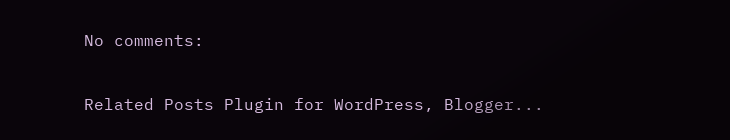No comments:

Related Posts Plugin for WordPress, Blogger...